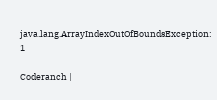java.lang.ArrayIndexOutOfBoundsException: 1

Coderanch |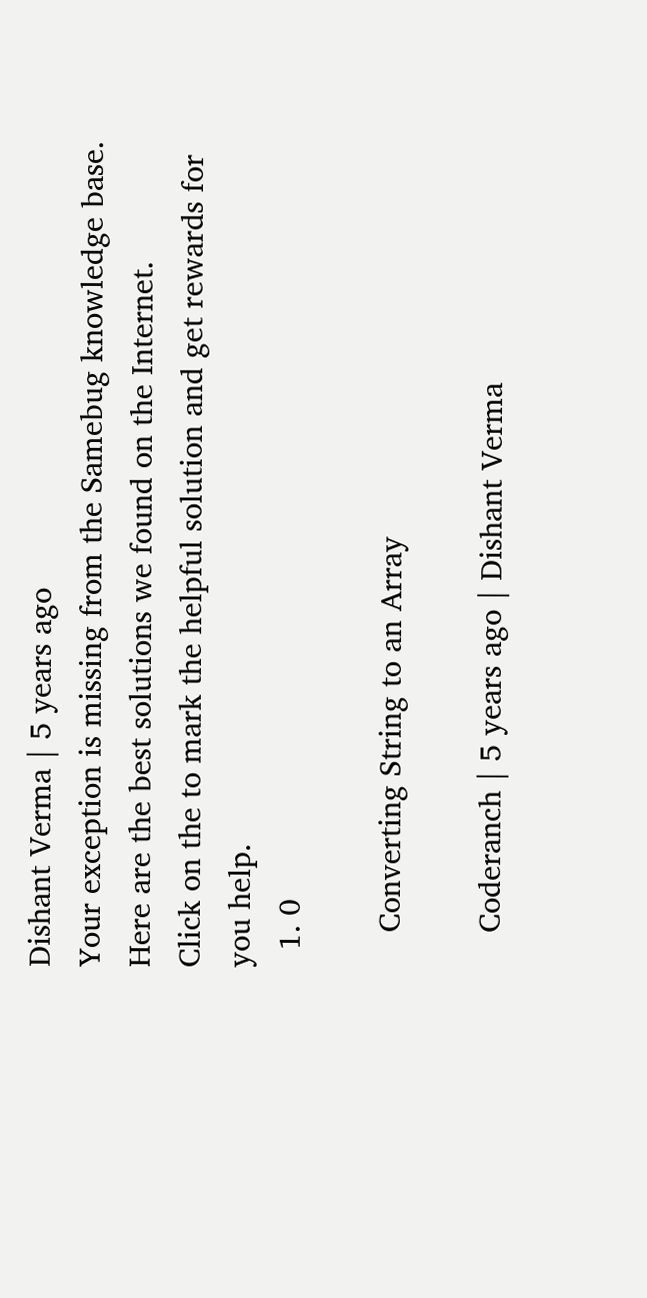Dishant Verma | 5 years ago
Your exception is missing from the Samebug knowledge base.
Here are the best solutions we found on the Internet.
Click on the to mark the helpful solution and get rewards for you help.
  1. 0

    Converting String to an Array

    Coderanch | 5 years ago | Dishant Verma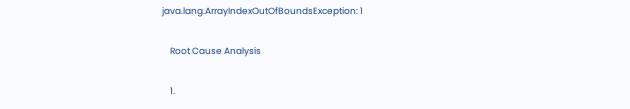java.lang.ArrayIndexOutOfBoundsException: 1

    Root Cause Analysis

    1.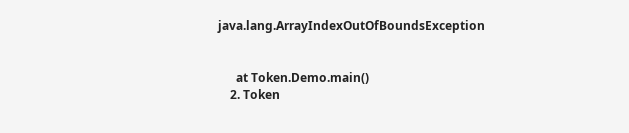java.lang.ArrayIndexOutOfBoundsException


      at Token.Demo.main()
    2. Token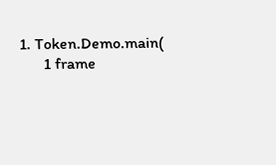1. Token.Demo.main(
      1 frame